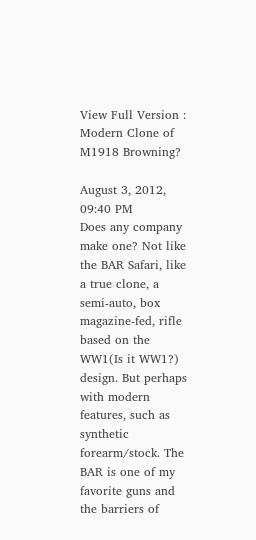View Full Version : Modern Clone of M1918 Browning?

August 3, 2012, 09:40 PM
Does any company make one? Not like the BAR Safari, like a true clone, a semi-auto, box magazine-fed, rifle based on the WW1(Is it WW1?) design. But perhaps with modern features, such as synthetic forearm/stock. The BAR is one of my favorite guns and the barriers of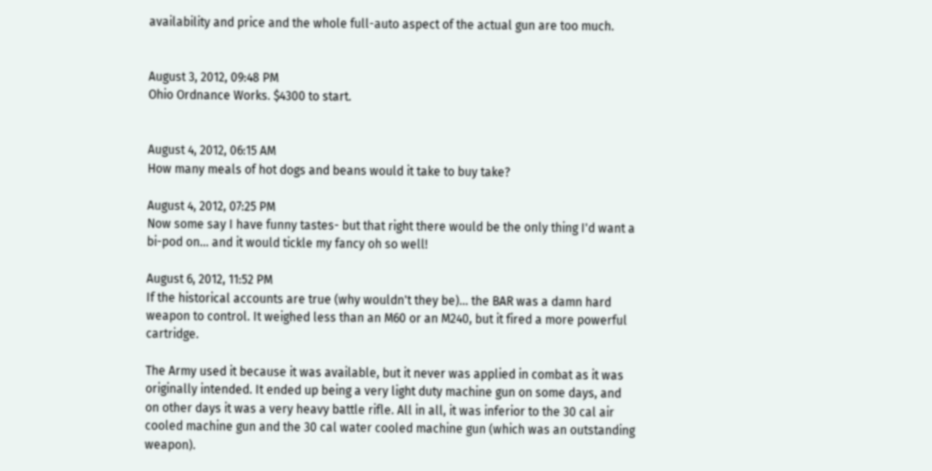availability and price and the whole full-auto aspect of the actual gun are too much.


August 3, 2012, 09:48 PM
Ohio Ordnance Works. $4300 to start.


August 4, 2012, 06:15 AM
How many meals of hot dogs and beans would it take to buy take?

August 4, 2012, 07:25 PM
Now some say I have funny tastes- but that right there would be the only thing I'd want a bi-pod on... and it would tickle my fancy oh so well!

August 6, 2012, 11:52 PM
If the historical accounts are true (why wouldn't they be)... the BAR was a damn hard weapon to control. It weighed less than an M60 or an M240, but it fired a more powerful cartridge.

The Army used it because it was available, but it never was applied in combat as it was originally intended. It ended up being a very light duty machine gun on some days, and on other days it was a very heavy battle rifle. All in all, it was inferior to the 30 cal air cooled machine gun and the 30 cal water cooled machine gun (which was an outstanding weapon).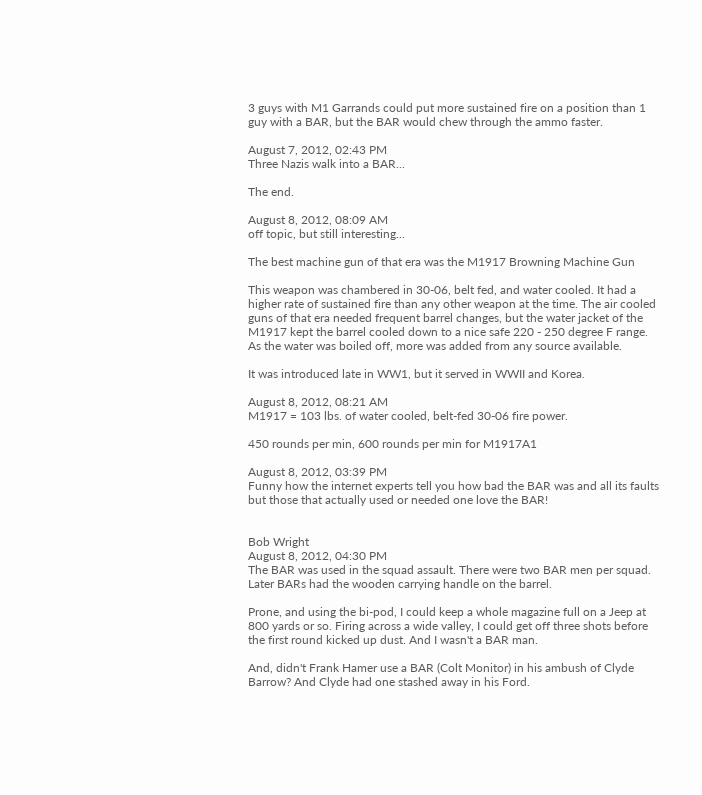3 guys with M1 Garrands could put more sustained fire on a position than 1 guy with a BAR, but the BAR would chew through the ammo faster.

August 7, 2012, 02:43 PM
Three Nazis walk into a BAR...

The end.

August 8, 2012, 08:09 AM
off topic, but still interesting...

The best machine gun of that era was the M1917 Browning Machine Gun

This weapon was chambered in 30-06, belt fed, and water cooled. It had a higher rate of sustained fire than any other weapon at the time. The air cooled guns of that era needed frequent barrel changes, but the water jacket of the M1917 kept the barrel cooled down to a nice safe 220 - 250 degree F range. As the water was boiled off, more was added from any source available.

It was introduced late in WW1, but it served in WWII and Korea.

August 8, 2012, 08:21 AM
M1917 = 103 lbs. of water cooled, belt-fed 30-06 fire power.

450 rounds per min, 600 rounds per min for M1917A1

August 8, 2012, 03:39 PM
Funny how the internet experts tell you how bad the BAR was and all its faults but those that actually used or needed one love the BAR!


Bob Wright
August 8, 2012, 04:30 PM
The BAR was used in the squad assault. There were two BAR men per squad. Later BARs had the wooden carrying handle on the barrel.

Prone, and using the bi-pod, I could keep a whole magazine full on a Jeep at 800 yards or so. Firing across a wide valley, I could get off three shots before the first round kicked up dust. And I wasn't a BAR man.

And, didn't Frank Hamer use a BAR (Colt Monitor) in his ambush of Clyde Barrow? And Clyde had one stashed away in his Ford.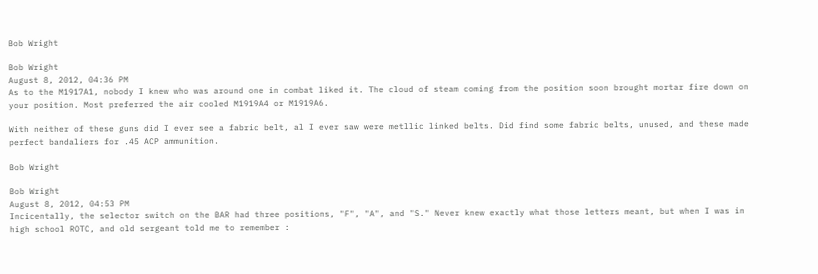Bob Wright

Bob Wright
August 8, 2012, 04:36 PM
As to the M1917A1, nobody I knew who was around one in combat liked it. The cloud of steam coming from the position soon brought mortar fire down on your position. Most preferred the air cooled M1919A4 or M1919A6.

With neither of these guns did I ever see a fabric belt, al I ever saw were metllic linked belts. Did find some fabric belts, unused, and these made perfect bandaliers for .45 ACP ammunition.

Bob Wright

Bob Wright
August 8, 2012, 04:53 PM
Incicentally, the selector switch on the BAR had three positions, "F", "A", and "S." Never knew exactly what those letters meant, but when I was in high school ROTC, and old sergeant told me to remember :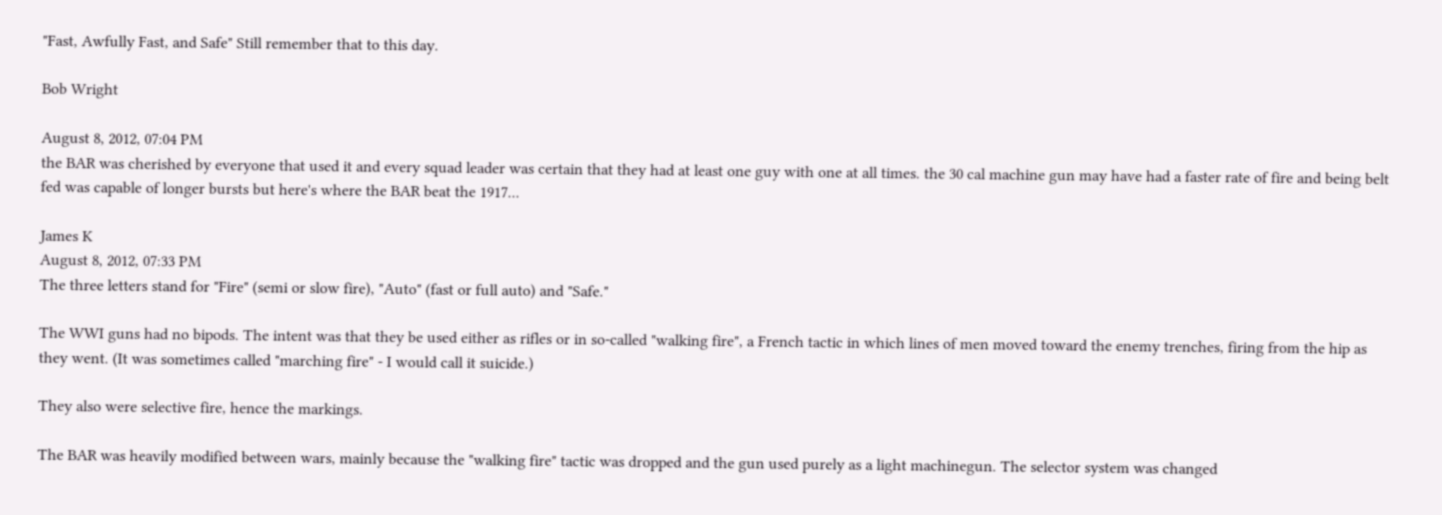"Fast, Awfully Fast, and Safe" Still remember that to this day.

Bob Wright

August 8, 2012, 07:04 PM
the BAR was cherished by everyone that used it and every squad leader was certain that they had at least one guy with one at all times. the 30 cal machine gun may have had a faster rate of fire and being belt fed was capable of longer bursts but here's where the BAR beat the 1917...

James K
August 8, 2012, 07:33 PM
The three letters stand for "Fire" (semi or slow fire), "Auto" (fast or full auto) and "Safe."

The WWI guns had no bipods. The intent was that they be used either as rifles or in so-called "walking fire", a French tactic in which lines of men moved toward the enemy trenches, firing from the hip as they went. (It was sometimes called "marching fire" - I would call it suicide.)

They also were selective fire, hence the markings.

The BAR was heavily modified between wars, mainly because the "walking fire" tactic was dropped and the gun used purely as a light machinegun. The selector system was changed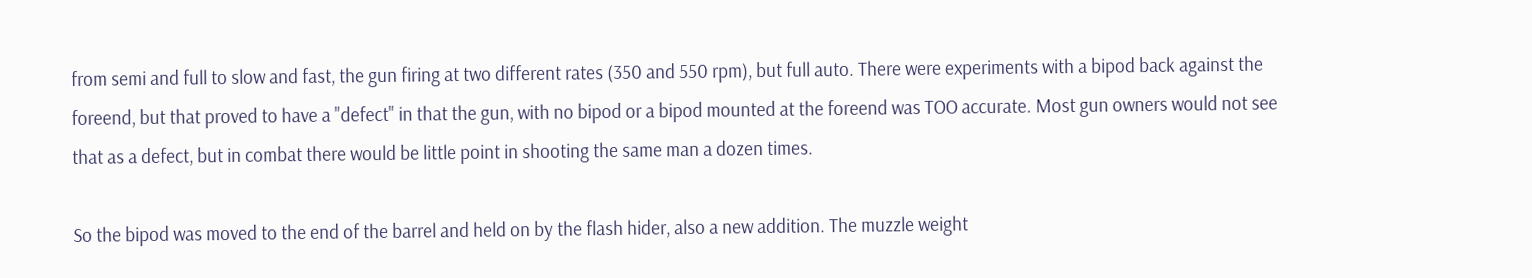from semi and full to slow and fast, the gun firing at two different rates (350 and 550 rpm), but full auto. There were experiments with a bipod back against the foreend, but that proved to have a "defect" in that the gun, with no bipod or a bipod mounted at the foreend was TOO accurate. Most gun owners would not see that as a defect, but in combat there would be little point in shooting the same man a dozen times.

So the bipod was moved to the end of the barrel and held on by the flash hider, also a new addition. The muzzle weight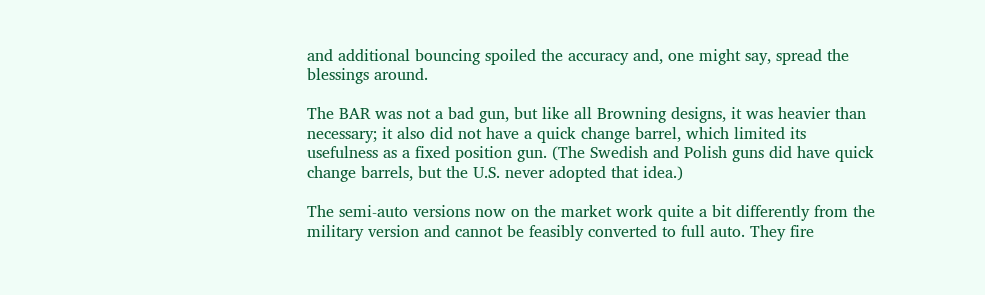and additional bouncing spoiled the accuracy and, one might say, spread the blessings around.

The BAR was not a bad gun, but like all Browning designs, it was heavier than necessary; it also did not have a quick change barrel, which limited its usefulness as a fixed position gun. (The Swedish and Polish guns did have quick change barrels, but the U.S. never adopted that idea.)

The semi-auto versions now on the market work quite a bit differently from the military version and cannot be feasibly converted to full auto. They fire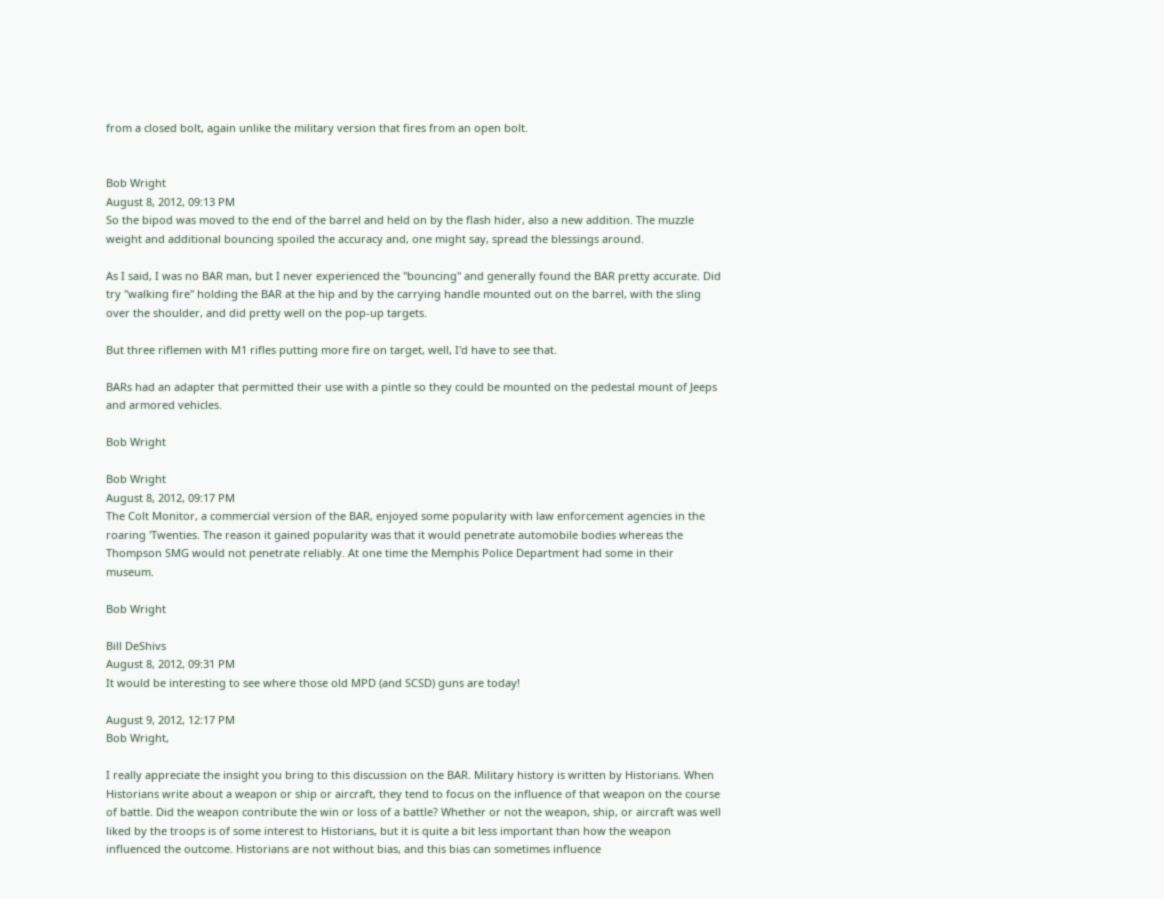from a closed bolt, again unlike the military version that fires from an open bolt.


Bob Wright
August 8, 2012, 09:13 PM
So the bipod was moved to the end of the barrel and held on by the flash hider, also a new addition. The muzzle weight and additional bouncing spoiled the accuracy and, one might say, spread the blessings around.

As I said, I was no BAR man, but I never experienced the "bouncing" and generally found the BAR pretty accurate. Did try "walking fire" holding the BAR at the hip and by the carrying handle mounted out on the barrel, with the sling over the shoulder, and did pretty well on the pop-up targets.

But three riflemen with M1 rifles putting more fire on target, well, I'd have to see that.

BARs had an adapter that permitted their use with a pintle so they could be mounted on the pedestal mount of Jeeps and armored vehicles.

Bob Wright

Bob Wright
August 8, 2012, 09:17 PM
The Colt Monitor, a commercial version of the BAR, enjoyed some popularity with law enforcement agencies in the roaring 'Twenties. The reason it gained popularity was that it would penetrate automobile bodies whereas the Thompson SMG would not penetrate reliably. At one time the Memphis Police Department had some in their museum.

Bob Wright

Bill DeShivs
August 8, 2012, 09:31 PM
It would be interesting to see where those old MPD (and SCSD) guns are today!

August 9, 2012, 12:17 PM
Bob Wright,

I really appreciate the insight you bring to this discussion on the BAR. Military history is written by Historians. When Historians write about a weapon or ship or aircraft, they tend to focus on the influence of that weapon on the course of battle. Did the weapon contribute the win or loss of a battle? Whether or not the weapon, ship, or aircraft was well liked by the troops is of some interest to Historians, but it is quite a bit less important than how the weapon influenced the outcome. Historians are not without bias, and this bias can sometimes influence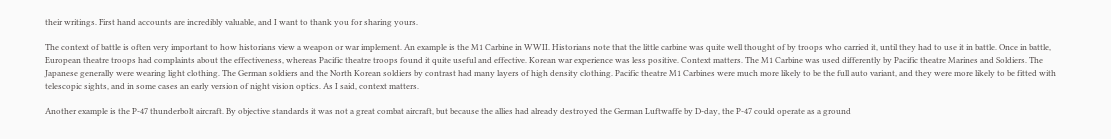their writings. First hand accounts are incredibly valuable, and I want to thank you for sharing yours.

The context of battle is often very important to how historians view a weapon or war implement. An example is the M1 Carbine in WWII. Historians note that the little carbine was quite well thought of by troops who carried it, until they had to use it in battle. Once in battle, European theatre troops had complaints about the effectiveness, whereas Pacific theatre troops found it quite useful and effective. Korean war experience was less positive. Context matters. The M1 Carbine was used differently by Pacific theatre Marines and Soldiers. The Japanese generally were wearing light clothing. The German soldiers and the North Korean soldiers by contrast had many layers of high density clothing. Pacific theatre M1 Carbines were much more likely to be the full auto variant, and they were more likely to be fitted with telescopic sights, and in some cases an early version of night vision optics. As I said, context matters.

Another example is the P-47 thunderbolt aircraft. By objective standards it was not a great combat aircraft, but because the allies had already destroyed the German Luftwaffe by D-day, the P-47 could operate as a ground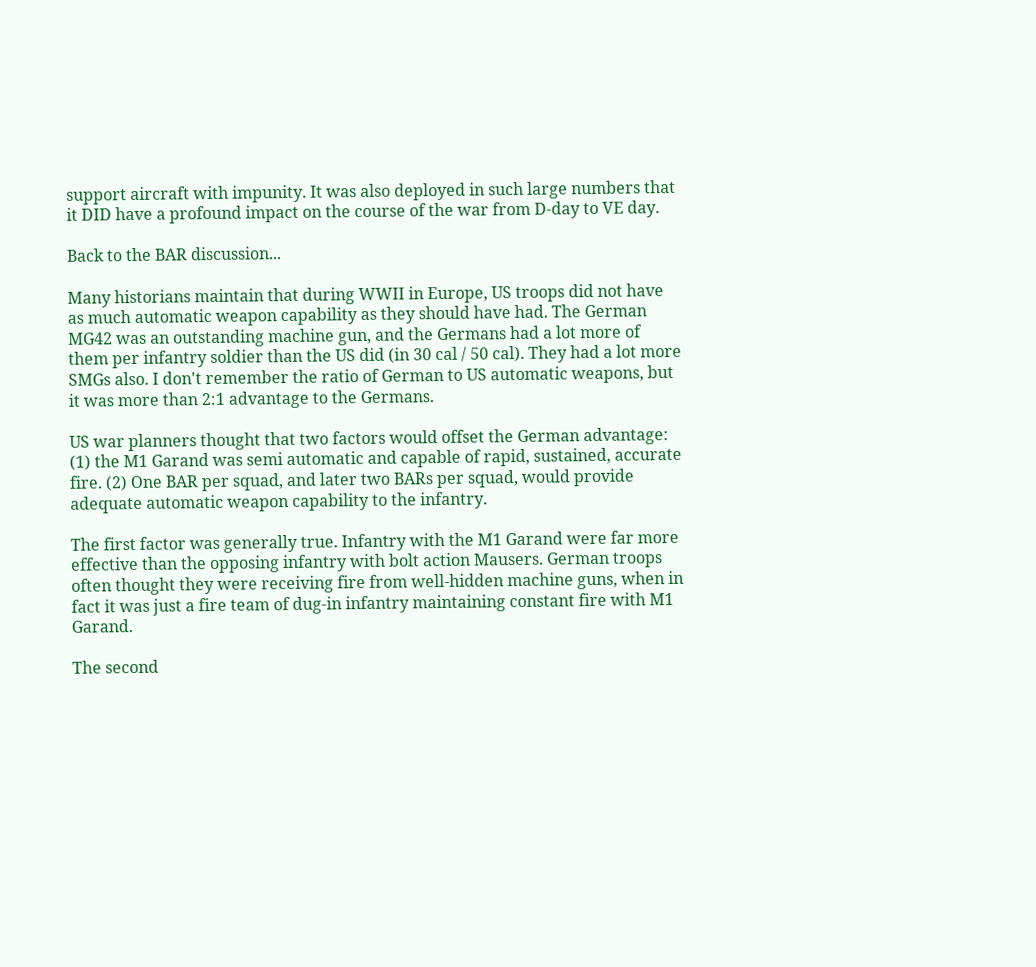support aircraft with impunity. It was also deployed in such large numbers that it DID have a profound impact on the course of the war from D-day to VE day.

Back to the BAR discussion...

Many historians maintain that during WWII in Europe, US troops did not have as much automatic weapon capability as they should have had. The German MG42 was an outstanding machine gun, and the Germans had a lot more of them per infantry soldier than the US did (in 30 cal / 50 cal). They had a lot more SMGs also. I don't remember the ratio of German to US automatic weapons, but it was more than 2:1 advantage to the Germans.

US war planners thought that two factors would offset the German advantage: (1) the M1 Garand was semi automatic and capable of rapid, sustained, accurate fire. (2) One BAR per squad, and later two BARs per squad, would provide adequate automatic weapon capability to the infantry.

The first factor was generally true. Infantry with the M1 Garand were far more effective than the opposing infantry with bolt action Mausers. German troops often thought they were receiving fire from well-hidden machine guns, when in fact it was just a fire team of dug-in infantry maintaining constant fire with M1 Garand.

The second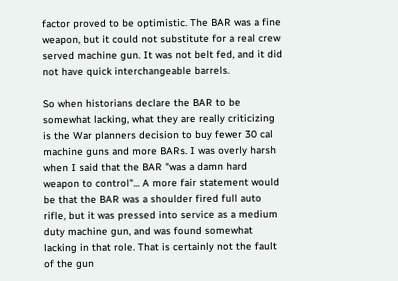factor proved to be optimistic. The BAR was a fine weapon, but it could not substitute for a real crew served machine gun. It was not belt fed, and it did not have quick interchangeable barrels.

So when historians declare the BAR to be somewhat lacking, what they are really criticizing is the War planners decision to buy fewer 30 cal machine guns and more BARs. I was overly harsh when I said that the BAR "was a damn hard weapon to control"... A more fair statement would be that the BAR was a shoulder fired full auto rifle, but it was pressed into service as a medium duty machine gun, and was found somewhat lacking in that role. That is certainly not the fault of the gun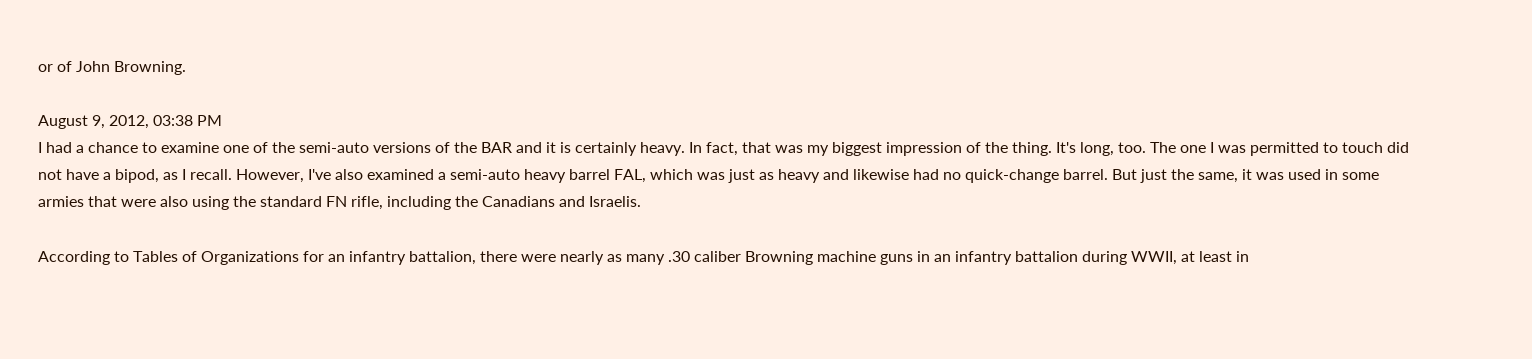or of John Browning.

August 9, 2012, 03:38 PM
I had a chance to examine one of the semi-auto versions of the BAR and it is certainly heavy. In fact, that was my biggest impression of the thing. It's long, too. The one I was permitted to touch did not have a bipod, as I recall. However, I've also examined a semi-auto heavy barrel FAL, which was just as heavy and likewise had no quick-change barrel. But just the same, it was used in some armies that were also using the standard FN rifle, including the Canadians and Israelis.

According to Tables of Organizations for an infantry battalion, there were nearly as many .30 caliber Browning machine guns in an infantry battalion during WWII, at least in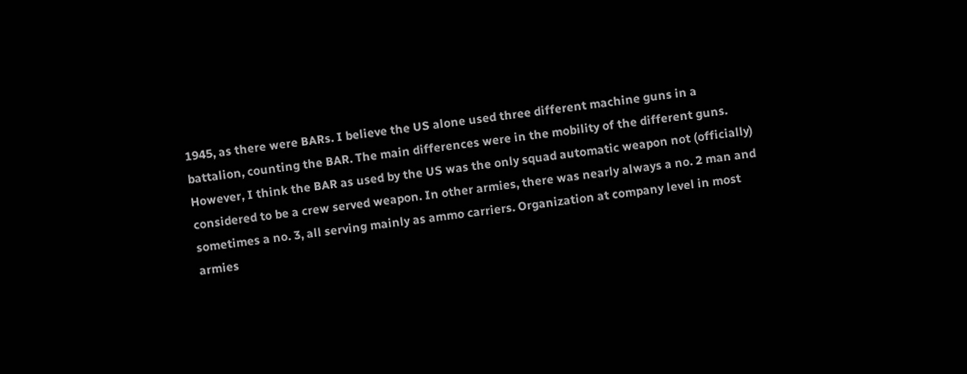1945, as there were BARs. I believe the US alone used three different machine guns in a battalion, counting the BAR. The main differences were in the mobility of the different guns. However, I think the BAR as used by the US was the only squad automatic weapon not (officially) considered to be a crew served weapon. In other armies, there was nearly always a no. 2 man and sometimes a no. 3, all serving mainly as ammo carriers. Organization at company level in most armies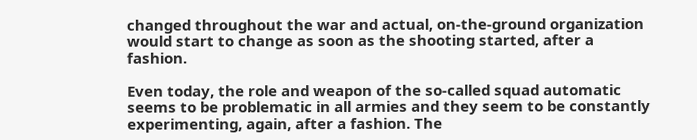changed throughout the war and actual, on-the-ground organization would start to change as soon as the shooting started, after a fashion.

Even today, the role and weapon of the so-called squad automatic seems to be problematic in all armies and they seem to be constantly experimenting, again, after a fashion. The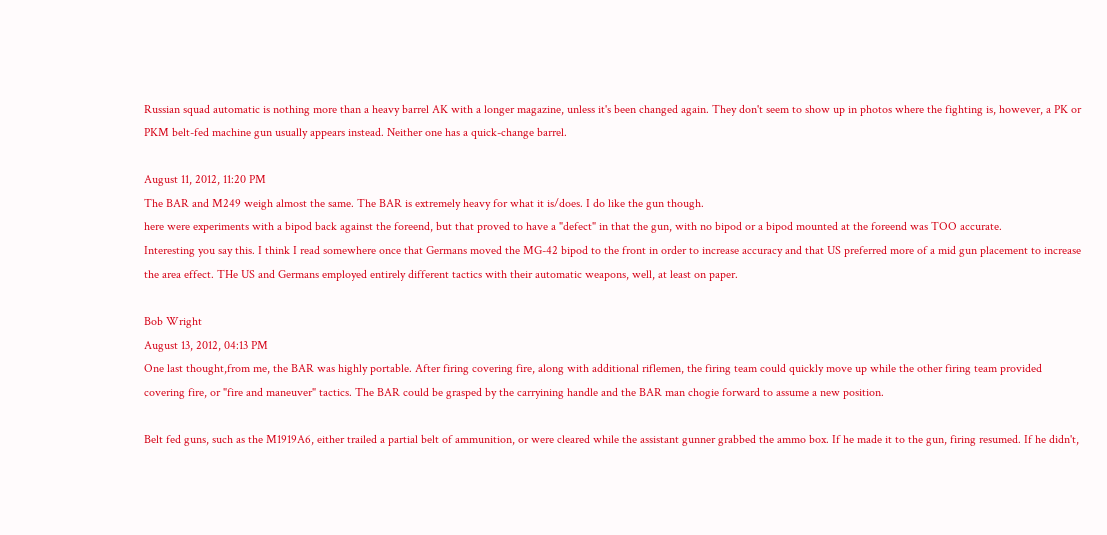Russian squad automatic is nothing more than a heavy barrel AK with a longer magazine, unless it's been changed again. They don't seem to show up in photos where the fighting is, however, a PK or PKM belt-fed machine gun usually appears instead. Neither one has a quick-change barrel.

August 11, 2012, 11:20 PM
The BAR and M249 weigh almost the same. The BAR is extremely heavy for what it is/does. I do like the gun though.
here were experiments with a bipod back against the foreend, but that proved to have a "defect" in that the gun, with no bipod or a bipod mounted at the foreend was TOO accurate.
Interesting you say this. I think I read somewhere once that Germans moved the MG-42 bipod to the front in order to increase accuracy and that US preferred more of a mid gun placement to increase the area effect. THe US and Germans employed entirely different tactics with their automatic weapons, well, at least on paper.

Bob Wright
August 13, 2012, 04:13 PM
One last thought,from me, the BAR was highly portable. After firing covering fire, along with additional riflemen, the firing team could quickly move up while the other firing team provided covering fire, or "fire and maneuver" tactics. The BAR could be grasped by the carryining handle and the BAR man chogie forward to assume a new position.

Belt fed guns, such as the M1919A6, either trailed a partial belt of ammunition, or were cleared while the assistant gunner grabbed the ammo box. If he made it to the gun, firing resumed. If he didn't,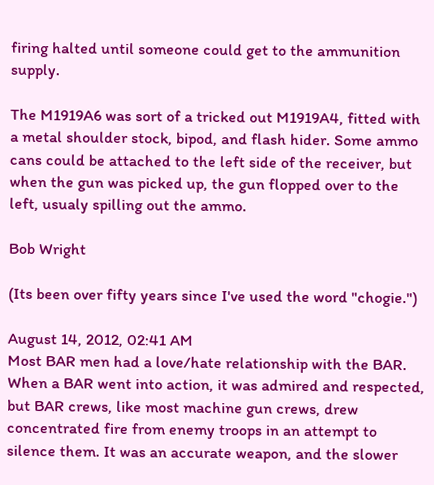firing halted until someone could get to the ammunition supply.

The M1919A6 was sort of a tricked out M1919A4, fitted with a metal shoulder stock, bipod, and flash hider. Some ammo cans could be attached to the left side of the receiver, but when the gun was picked up, the gun flopped over to the left, usualy spilling out the ammo.

Bob Wright

(Its been over fifty years since I've used the word "chogie.")

August 14, 2012, 02:41 AM
Most BAR men had a love/hate relationship with the BAR. When a BAR went into action, it was admired and respected, but BAR crews, like most machine gun crews, drew concentrated fire from enemy troops in an attempt to silence them. It was an accurate weapon, and the slower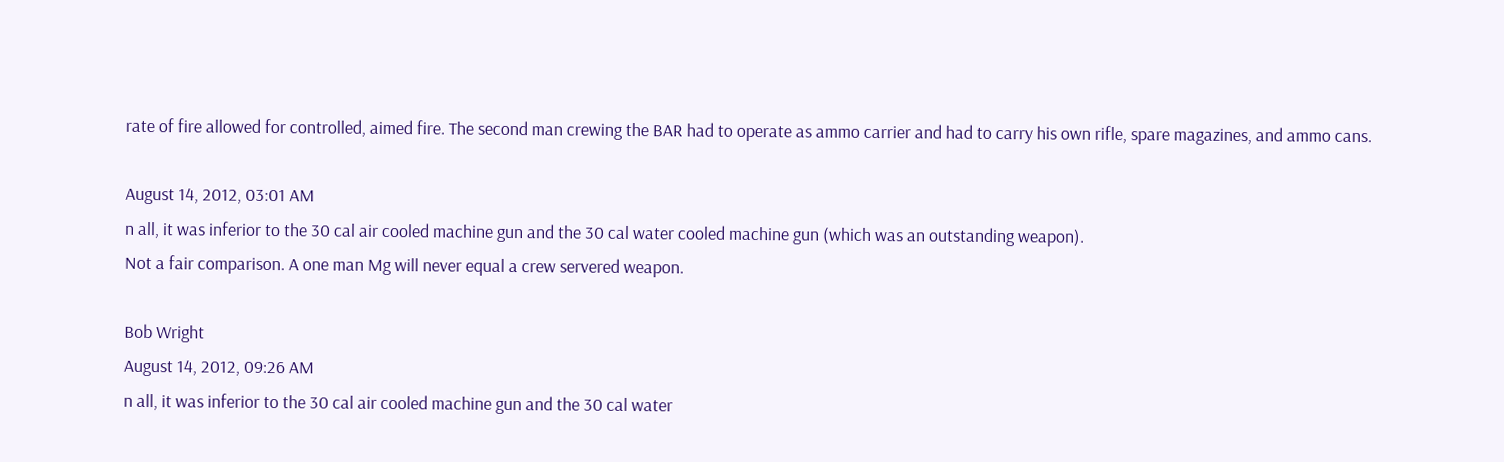rate of fire allowed for controlled, aimed fire. The second man crewing the BAR had to operate as ammo carrier and had to carry his own rifle, spare magazines, and ammo cans.

August 14, 2012, 03:01 AM
n all, it was inferior to the 30 cal air cooled machine gun and the 30 cal water cooled machine gun (which was an outstanding weapon).
Not a fair comparison. A one man Mg will never equal a crew servered weapon.

Bob Wright
August 14, 2012, 09:26 AM
n all, it was inferior to the 30 cal air cooled machine gun and the 30 cal water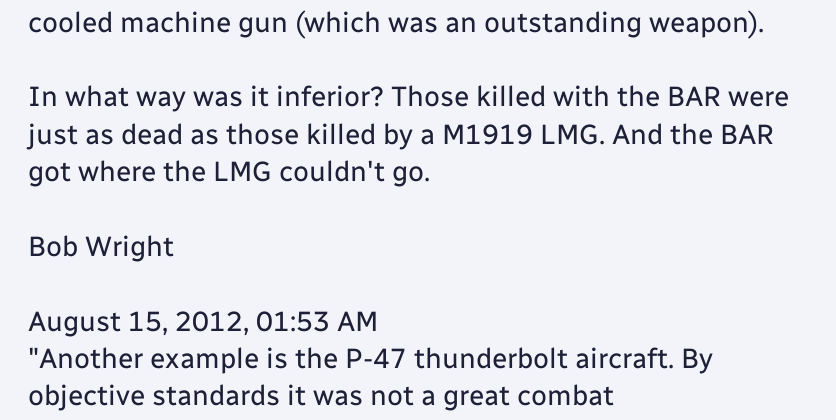cooled machine gun (which was an outstanding weapon).

In what way was it inferior? Those killed with the BAR were just as dead as those killed by a M1919 LMG. And the BAR got where the LMG couldn't go.

Bob Wright

August 15, 2012, 01:53 AM
"Another example is the P-47 thunderbolt aircraft. By objective standards it was not a great combat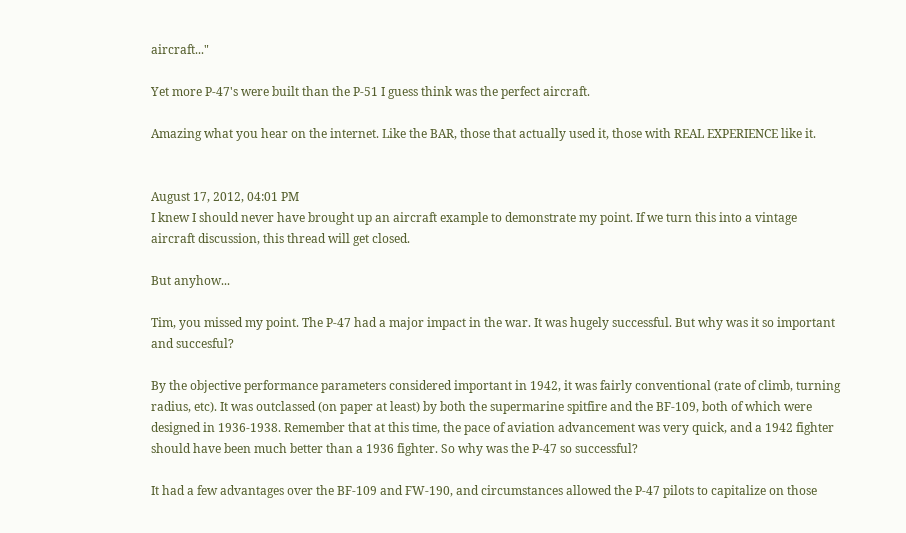aircraft..."

Yet more P-47's were built than the P-51 I guess think was the perfect aircraft.

Amazing what you hear on the internet. Like the BAR, those that actually used it, those with REAL EXPERIENCE like it.


August 17, 2012, 04:01 PM
I knew I should never have brought up an aircraft example to demonstrate my point. If we turn this into a vintage aircraft discussion, this thread will get closed.

But anyhow...

Tim, you missed my point. The P-47 had a major impact in the war. It was hugely successful. But why was it so important and succesful?

By the objective performance parameters considered important in 1942, it was fairly conventional (rate of climb, turning radius, etc). It was outclassed (on paper at least) by both the supermarine spitfire and the BF-109, both of which were designed in 1936-1938. Remember that at this time, the pace of aviation advancement was very quick, and a 1942 fighter should have been much better than a 1936 fighter. So why was the P-47 so successful?

It had a few advantages over the BF-109 and FW-190, and circumstances allowed the P-47 pilots to capitalize on those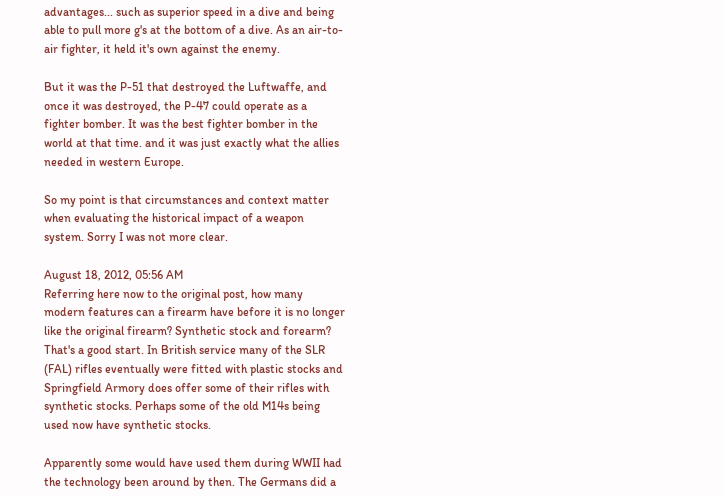advantages... such as superior speed in a dive and being able to pull more g's at the bottom of a dive. As an air-to-air fighter, it held it's own against the enemy.

But it was the P-51 that destroyed the Luftwaffe, and once it was destroyed, the P-47 could operate as a fighter bomber. It was the best fighter bomber in the world at that time. and it was just exactly what the allies needed in western Europe.

So my point is that circumstances and context matter when evaluating the historical impact of a weapon system. Sorry I was not more clear.

August 18, 2012, 05:56 AM
Referring here now to the original post, how many modern features can a firearm have before it is no longer like the original firearm? Synthetic stock and forearm? That's a good start. In British service many of the SLR (FAL) rifles eventually were fitted with plastic stocks and Springfield Armory does offer some of their rifles with synthetic stocks. Perhaps some of the old M14s being used now have synthetic stocks.

Apparently some would have used them during WWII had the technology been around by then. The Germans did a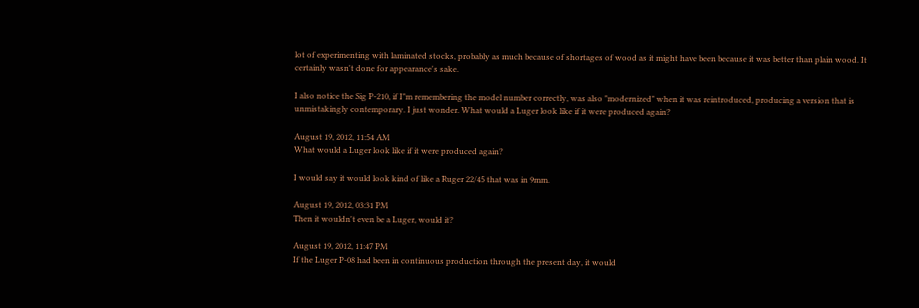lot of experimenting with laminated stocks, probably as much because of shortages of wood as it might have been because it was better than plain wood. It certainly wasn't done for appearance's sake.

I also notice the Sig P-210, if I"m remembering the model number correctly, was also "modernized" when it was reintroduced, producing a version that is unmistakingly contemporary. I just wonder. What would a Luger look like if it were produced again?

August 19, 2012, 11:54 AM
What would a Luger look like if it were produced again?

I would say it would look kind of like a Ruger 22/45 that was in 9mm.

August 19, 2012, 03:31 PM
Then it wouldn't even be a Luger, would it?

August 19, 2012, 11:47 PM
If the Luger P-08 had been in continuous production through the present day, it would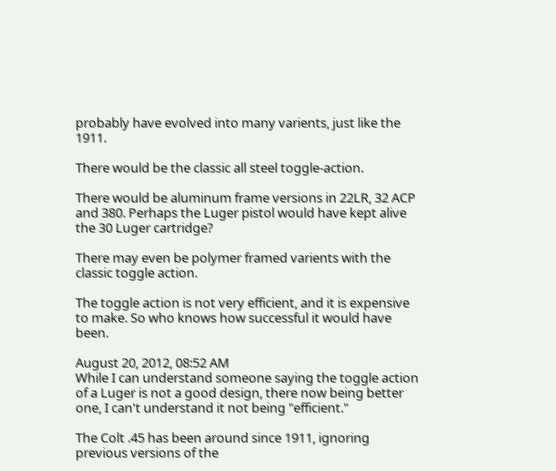probably have evolved into many varients, just like the 1911.

There would be the classic all steel toggle-action.

There would be aluminum frame versions in 22LR, 32 ACP and 380. Perhaps the Luger pistol would have kept alive the 30 Luger cartridge?

There may even be polymer framed varients with the classic toggle action.

The toggle action is not very efficient, and it is expensive to make. So who knows how successful it would have been.

August 20, 2012, 08:52 AM
While I can understand someone saying the toggle action of a Luger is not a good design, there now being better one, I can't understand it not being "efficient."

The Colt .45 has been around since 1911, ignoring previous versions of the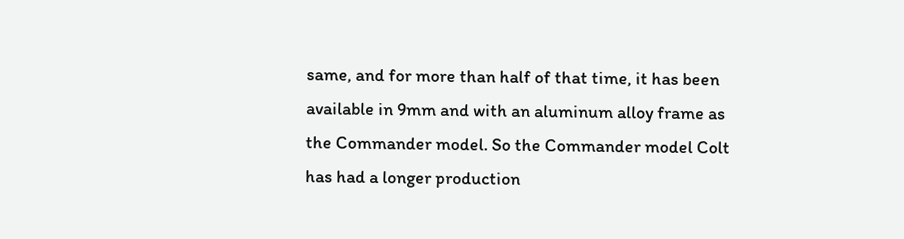same, and for more than half of that time, it has been available in 9mm and with an aluminum alloy frame as the Commander model. So the Commander model Colt has had a longer production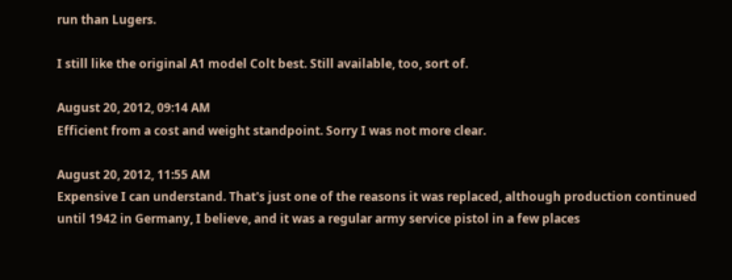run than Lugers.

I still like the original A1 model Colt best. Still available, too, sort of.

August 20, 2012, 09:14 AM
Efficient from a cost and weight standpoint. Sorry I was not more clear.

August 20, 2012, 11:55 AM
Expensive I can understand. That's just one of the reasons it was replaced, although production continued until 1942 in Germany, I believe, and it was a regular army service pistol in a few places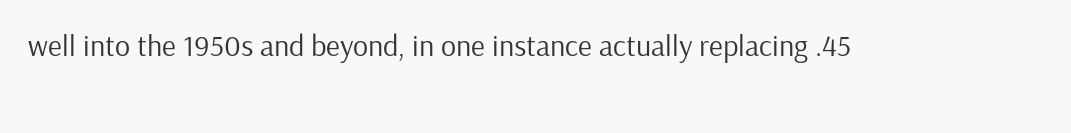well into the 1950s and beyond, in one instance actually replacing .45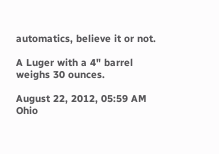automatics, believe it or not.

A Luger with a 4" barrel weighs 30 ounces.

August 22, 2012, 05:59 AM
Ohio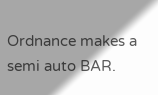Ordnance makes a semi auto BAR.